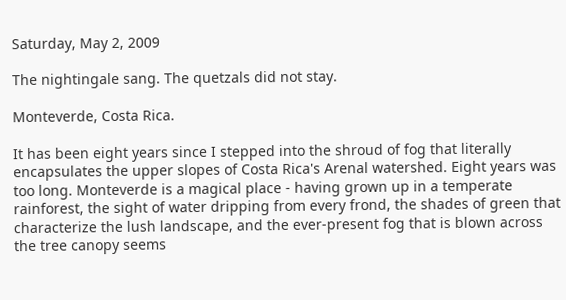Saturday, May 2, 2009

The nightingale sang. The quetzals did not stay.

Monteverde, Costa Rica.

It has been eight years since I stepped into the shroud of fog that literally encapsulates the upper slopes of Costa Rica's Arenal watershed. Eight years was too long. Monteverde is a magical place - having grown up in a temperate rainforest, the sight of water dripping from every frond, the shades of green that characterize the lush landscape, and the ever-present fog that is blown across the tree canopy seems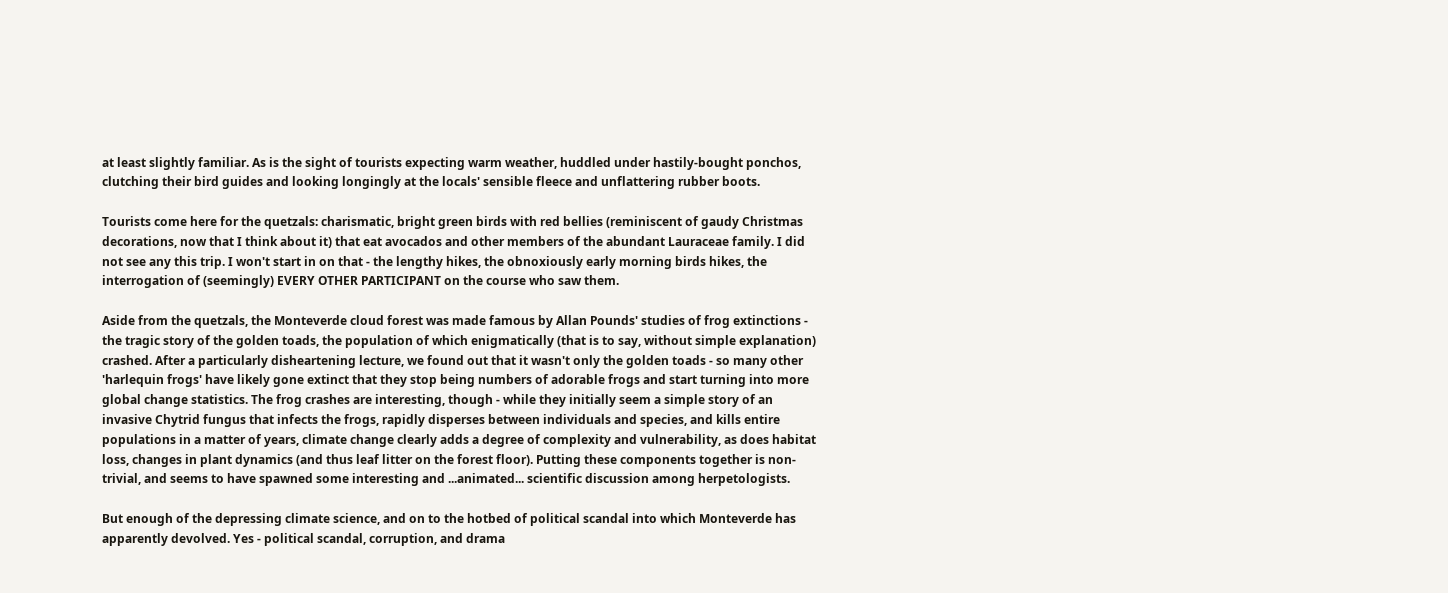at least slightly familiar. As is the sight of tourists expecting warm weather, huddled under hastily-bought ponchos, clutching their bird guides and looking longingly at the locals' sensible fleece and unflattering rubber boots.

Tourists come here for the quetzals: charismatic, bright green birds with red bellies (reminiscent of gaudy Christmas decorations, now that I think about it) that eat avocados and other members of the abundant Lauraceae family. I did not see any this trip. I won't start in on that - the lengthy hikes, the obnoxiously early morning birds hikes, the interrogation of (seemingly) EVERY OTHER PARTICIPANT on the course who saw them.

Aside from the quetzals, the Monteverde cloud forest was made famous by Allan Pounds' studies of frog extinctions - the tragic story of the golden toads, the population of which enigmatically (that is to say, without simple explanation) crashed. After a particularly disheartening lecture, we found out that it wasn't only the golden toads - so many other 'harlequin frogs' have likely gone extinct that they stop being numbers of adorable frogs and start turning into more global change statistics. The frog crashes are interesting, though - while they initially seem a simple story of an invasive Chytrid fungus that infects the frogs, rapidly disperses between individuals and species, and kills entire populations in a matter of years, climate change clearly adds a degree of complexity and vulnerability, as does habitat loss, changes in plant dynamics (and thus leaf litter on the forest floor). Putting these components together is non-trivial, and seems to have spawned some interesting and ...animated... scientific discussion among herpetologists.

But enough of the depressing climate science, and on to the hotbed of political scandal into which Monteverde has apparently devolved. Yes - political scandal, corruption, and drama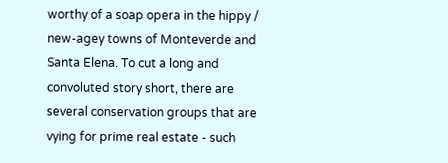worthy of a soap opera in the hippy / new-agey towns of Monteverde and Santa Elena. To cut a long and convoluted story short, there are several conservation groups that are vying for prime real estate - such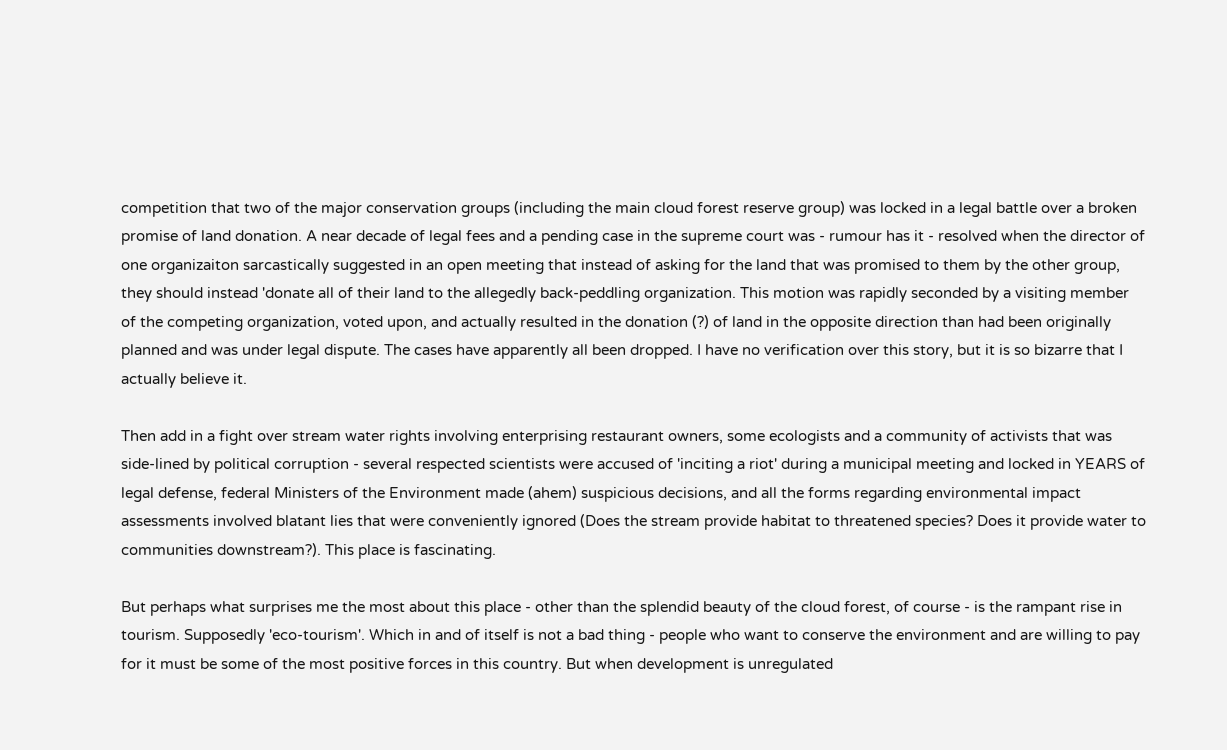competition that two of the major conservation groups (including the main cloud forest reserve group) was locked in a legal battle over a broken promise of land donation. A near decade of legal fees and a pending case in the supreme court was - rumour has it - resolved when the director of one organizaiton sarcastically suggested in an open meeting that instead of asking for the land that was promised to them by the other group, they should instead 'donate all of their land to the allegedly back-peddling organization. This motion was rapidly seconded by a visiting member of the competing organization, voted upon, and actually resulted in the donation (?) of land in the opposite direction than had been originally planned and was under legal dispute. The cases have apparently all been dropped. I have no verification over this story, but it is so bizarre that I actually believe it.

Then add in a fight over stream water rights involving enterprising restaurant owners, some ecologists and a community of activists that was side-lined by political corruption - several respected scientists were accused of 'inciting a riot' during a municipal meeting and locked in YEARS of legal defense, federal Ministers of the Environment made (ahem) suspicious decisions, and all the forms regarding environmental impact assessments involved blatant lies that were conveniently ignored (Does the stream provide habitat to threatened species? Does it provide water to communities downstream?). This place is fascinating.

But perhaps what surprises me the most about this place - other than the splendid beauty of the cloud forest, of course - is the rampant rise in tourism. Supposedly 'eco-tourism'. Which in and of itself is not a bad thing - people who want to conserve the environment and are willing to pay for it must be some of the most positive forces in this country. But when development is unregulated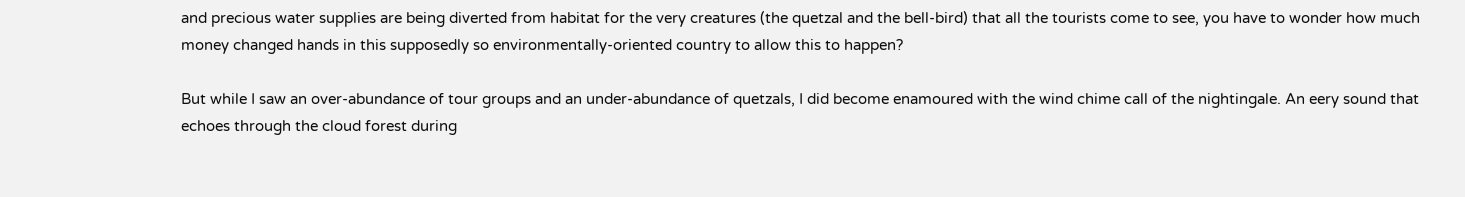and precious water supplies are being diverted from habitat for the very creatures (the quetzal and the bell-bird) that all the tourists come to see, you have to wonder how much money changed hands in this supposedly so environmentally-oriented country to allow this to happen?

But while I saw an over-abundance of tour groups and an under-abundance of quetzals, I did become enamoured with the wind chime call of the nightingale. An eery sound that echoes through the cloud forest during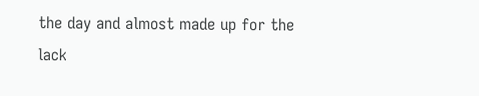the day and almost made up for the lack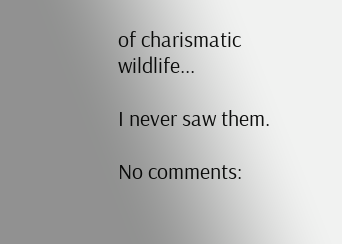of charismatic wildlife...

I never saw them.

No comments: